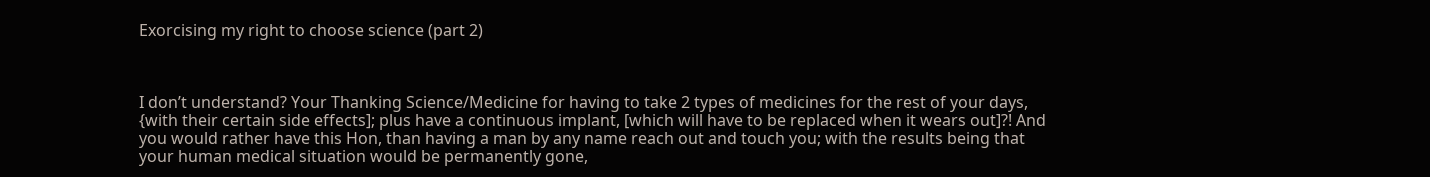Exorcising my right to choose science (part 2)



I don’t understand? Your Thanking Science/Medicine for having to take 2 types of medicines for the rest of your days, {with their certain side effects]; plus have a continuous implant, [which will have to be replaced when it wears out]?! And you would rather have this Hon, than having a man by any name reach out and touch you; with the results being that your human medical situation would be permanently gone,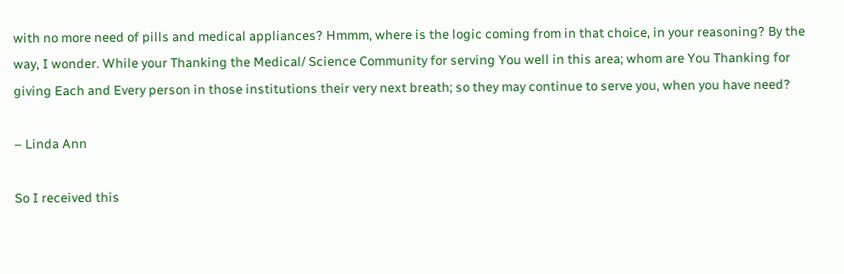with no more need of pills and medical appliances? Hmmm, where is the logic coming from in that choice, in your reasoning? By the way, I wonder. While your Thanking the Medical/ Science Community for serving You well in this area; whom are You Thanking for giving Each and Every person in those institutions their very next breath; so they may continue to serve you, when you have need?

– Linda Ann

So I received this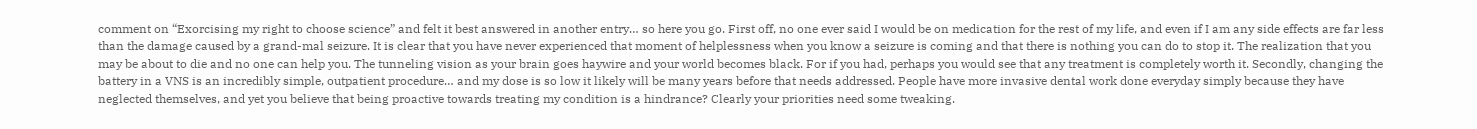comment on “Exorcising my right to choose science” and felt it best answered in another entry… so here you go. First off, no one ever said I would be on medication for the rest of my life, and even if I am any side effects are far less than the damage caused by a grand-mal seizure. It is clear that you have never experienced that moment of helplessness when you know a seizure is coming and that there is nothing you can do to stop it. The realization that you may be about to die and no one can help you. The tunneling vision as your brain goes haywire and your world becomes black. For if you had, perhaps you would see that any treatment is completely worth it. Secondly, changing the battery in a VNS is an incredibly simple, outpatient procedure… and my dose is so low it likely will be many years before that needs addressed. People have more invasive dental work done everyday simply because they have neglected themselves, and yet you believe that being proactive towards treating my condition is a hindrance? Clearly your priorities need some tweaking.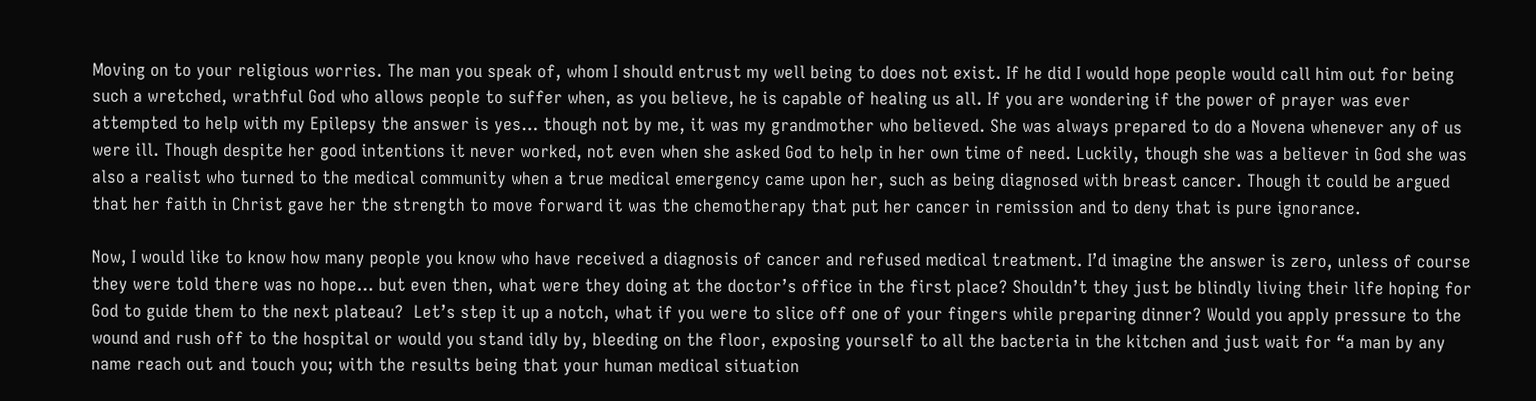Moving on to your religious worries. The man you speak of, whom I should entrust my well being to does not exist. If he did I would hope people would call him out for being such a wretched, wrathful God who allows people to suffer when, as you believe, he is capable of healing us all. If you are wondering if the power of prayer was ever attempted to help with my Epilepsy the answer is yes… though not by me, it was my grandmother who believed. She was always prepared to do a Novena whenever any of us were ill. Though despite her good intentions it never worked, not even when she asked God to help in her own time of need. Luckily, though she was a believer in God she was also a realist who turned to the medical community when a true medical emergency came upon her, such as being diagnosed with breast cancer. Though it could be argued that her faith in Christ gave her the strength to move forward it was the chemotherapy that put her cancer in remission and to deny that is pure ignorance.

Now, I would like to know how many people you know who have received a diagnosis of cancer and refused medical treatment. I’d imagine the answer is zero, unless of course they were told there was no hope… but even then, what were they doing at the doctor’s office in the first place? Shouldn’t they just be blindly living their life hoping for God to guide them to the next plateau?  Let’s step it up a notch, what if you were to slice off one of your fingers while preparing dinner? Would you apply pressure to the wound and rush off to the hospital or would you stand idly by, bleeding on the floor, exposing yourself to all the bacteria in the kitchen and just wait for “a man by any name reach out and touch you; with the results being that your human medical situation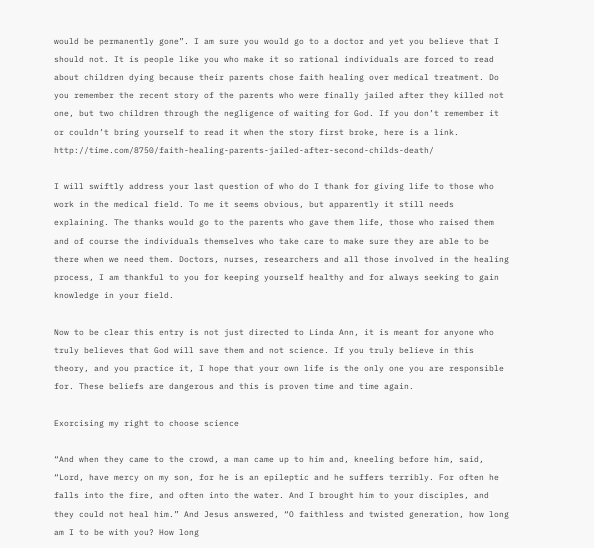would be permanently gone”. I am sure you would go to a doctor and yet you believe that I should not. It is people like you who make it so rational individuals are forced to read about children dying because their parents chose faith healing over medical treatment. Do you remember the recent story of the parents who were finally jailed after they killed not one, but two children through the negligence of waiting for God. If you don’t remember it or couldn’t bring yourself to read it when the story first broke, here is a link.  http://time.com/8750/faith-healing-parents-jailed-after-second-childs-death/

I will swiftly address your last question of who do I thank for giving life to those who work in the medical field. To me it seems obvious, but apparently it still needs explaining. The thanks would go to the parents who gave them life, those who raised them and of course the individuals themselves who take care to make sure they are able to be there when we need them. Doctors, nurses, researchers and all those involved in the healing process, I am thankful to you for keeping yourself healthy and for always seeking to gain knowledge in your field.

Now to be clear this entry is not just directed to Linda Ann, it is meant for anyone who truly believes that God will save them and not science. If you truly believe in this theory, and you practice it, I hope that your own life is the only one you are responsible for. These beliefs are dangerous and this is proven time and time again.

Exorcising my right to choose science

“And when they came to the crowd, a man came up to him and, kneeling before him, said, “Lord, have mercy on my son, for he is an epileptic and he suffers terribly. For often he falls into the fire, and often into the water. And I brought him to your disciples, and they could not heal him.” And Jesus answered, “O faithless and twisted generation, how long am I to be with you? How long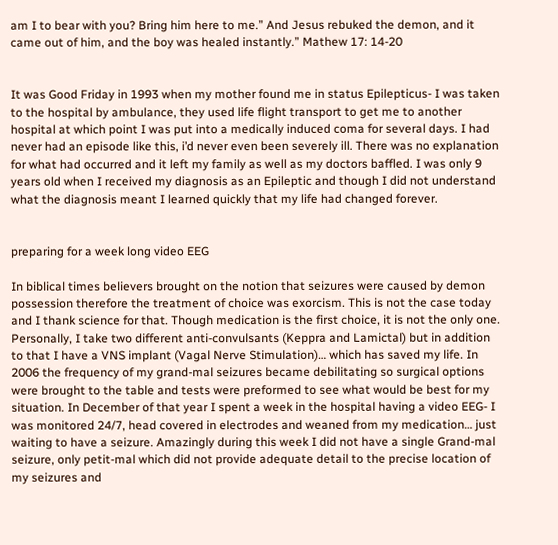am I to bear with you? Bring him here to me.” And Jesus rebuked the demon, and it came out of him, and the boy was healed instantly.” Mathew 17: 14-20


It was Good Friday in 1993 when my mother found me in status Epilepticus- I was taken to the hospital by ambulance, they used life flight transport to get me to another hospital at which point I was put into a medically induced coma for several days. I had never had an episode like this, i’d never even been severely ill. There was no explanation for what had occurred and it left my family as well as my doctors baffled. I was only 9 years old when I received my diagnosis as an Epileptic and though I did not understand what the diagnosis meant I learned quickly that my life had changed forever.


preparing for a week long video EEG

In biblical times believers brought on the notion that seizures were caused by demon possession therefore the treatment of choice was exorcism. This is not the case today and I thank science for that. Though medication is the first choice, it is not the only one. Personally, I take two different anti-convulsants (Keppra and Lamictal) but in addition to that I have a VNS implant (Vagal Nerve Stimulation)… which has saved my life. In 2006 the frequency of my grand-mal seizures became debilitating so surgical options were brought to the table and tests were preformed to see what would be best for my situation. In December of that year I spent a week in the hospital having a video EEG- I was monitored 24/7, head covered in electrodes and weaned from my medication… just waiting to have a seizure. Amazingly during this week I did not have a single Grand-mal seizure, only petit-mal which did not provide adequate detail to the precise location of my seizures and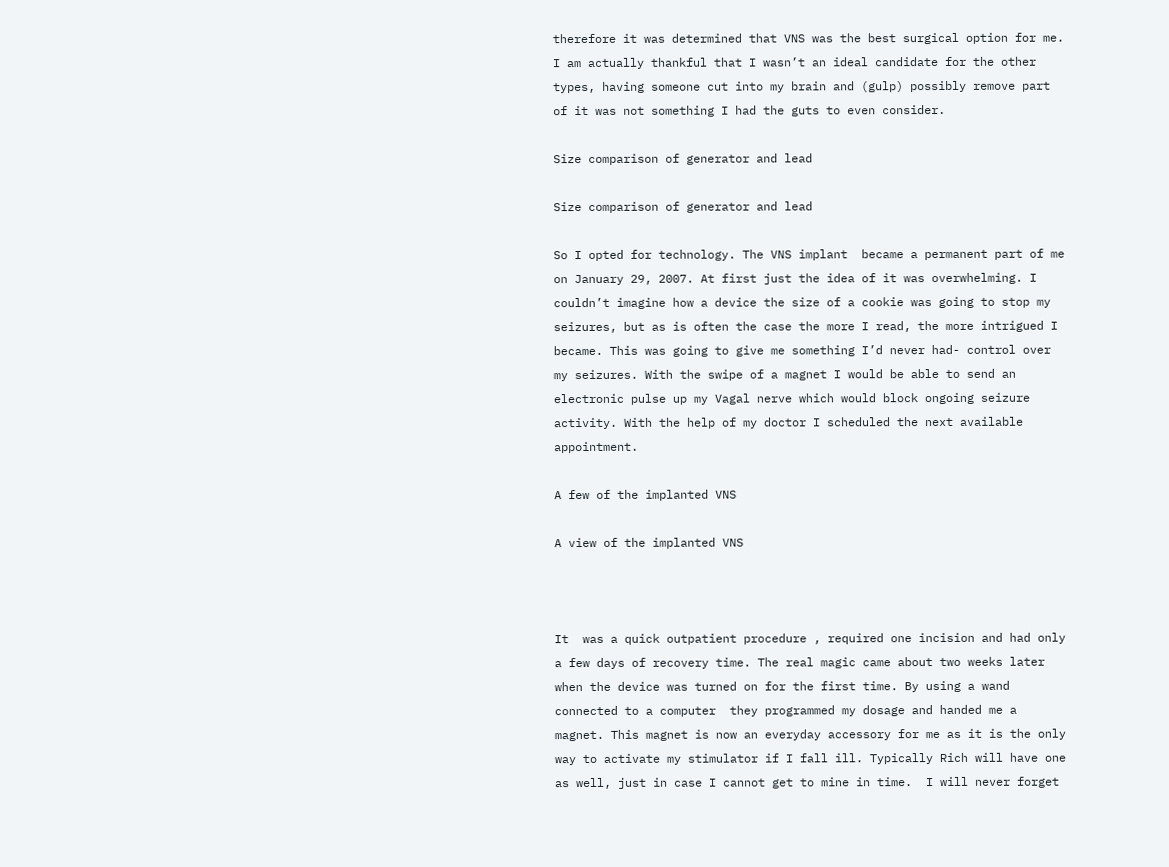therefore it was determined that VNS was the best surgical option for me. I am actually thankful that I wasn’t an ideal candidate for the other types, having someone cut into my brain and (gulp) possibly remove part of it was not something I had the guts to even consider.

Size comparison of generator and lead

Size comparison of generator and lead

So I opted for technology. The VNS implant  became a permanent part of me on January 29, 2007. At first just the idea of it was overwhelming. I couldn’t imagine how a device the size of a cookie was going to stop my seizures, but as is often the case the more I read, the more intrigued I became. This was going to give me something I’d never had- control over my seizures. With the swipe of a magnet I would be able to send an electronic pulse up my Vagal nerve which would block ongoing seizure activity. With the help of my doctor I scheduled the next available appointment.

A few of the implanted VNS

A view of the implanted VNS



It  was a quick outpatient procedure , required one incision and had only a few days of recovery time. The real magic came about two weeks later when the device was turned on for the first time. By using a wand connected to a computer  they programmed my dosage and handed me a magnet. This magnet is now an everyday accessory for me as it is the only way to activate my stimulator if I fall ill. Typically Rich will have one as well, just in case I cannot get to mine in time.  I will never forget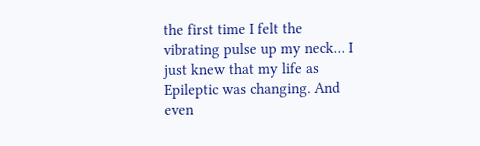the first time I felt the vibrating pulse up my neck… I just knew that my life as Epileptic was changing. And even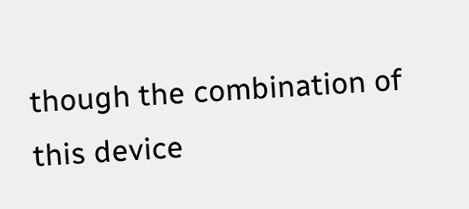though the combination of this device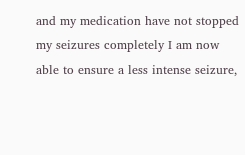and my medication have not stopped my seizures completely I am now able to ensure a less intense seizure,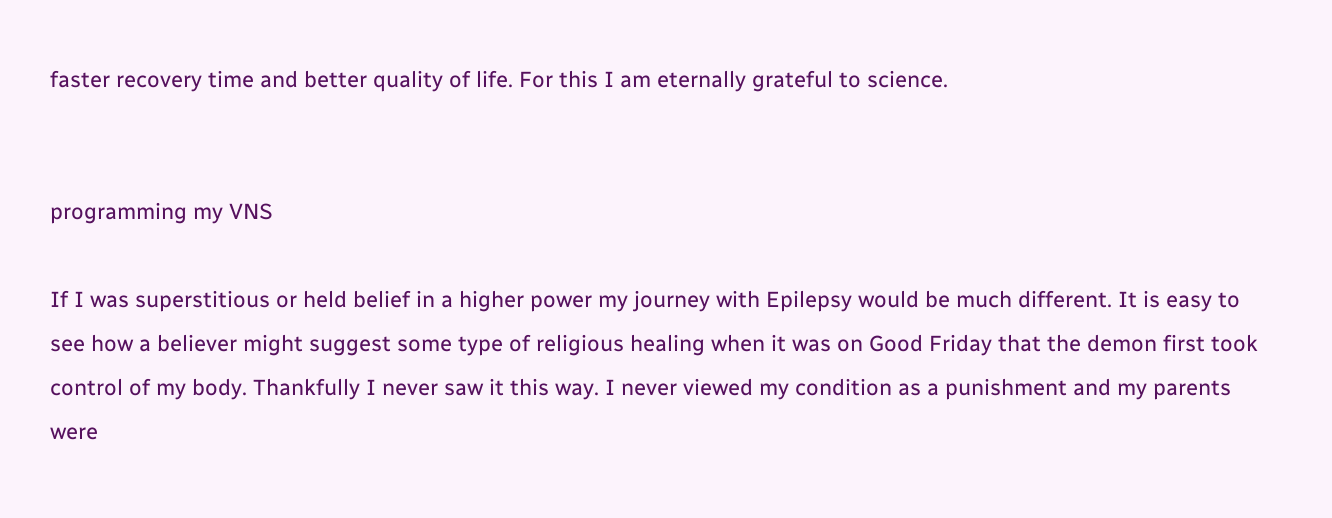faster recovery time and better quality of life. For this I am eternally grateful to science.


programming my VNS

If I was superstitious or held belief in a higher power my journey with Epilepsy would be much different. It is easy to see how a believer might suggest some type of religious healing when it was on Good Friday that the demon first took control of my body. Thankfully I never saw it this way. I never viewed my condition as a punishment and my parents were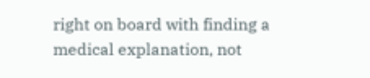right on board with finding a medical explanation, not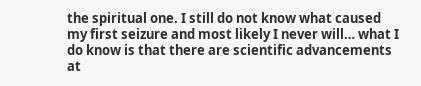the spiritual one. I still do not know what caused my first seizure and most likely I never will… what I do know is that there are scientific advancements at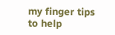my finger tips to help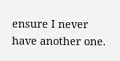ensure I never have another one.